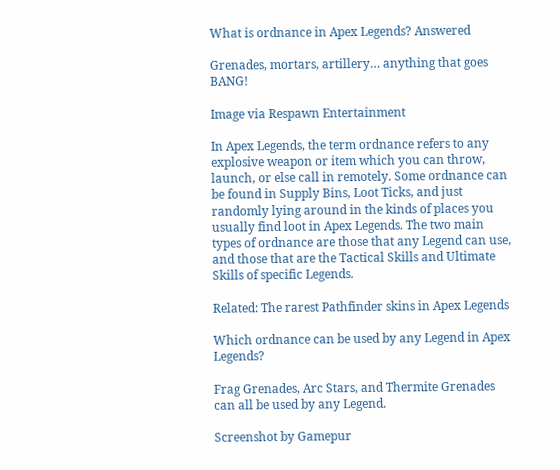What is ordnance in Apex Legends? Answered

Grenades, mortars, artillery… anything that goes BANG!

Image via Respawn Entertainment

In Apex Legends, the term ordnance refers to any explosive weapon or item which you can throw, launch, or else call in remotely. Some ordnance can be found in Supply Bins, Loot Ticks, and just randomly lying around in the kinds of places you usually find loot in Apex Legends. The two main types of ordnance are those that any Legend can use, and those that are the Tactical Skills and Ultimate Skills of specific Legends.

Related: The rarest Pathfinder skins in Apex Legends

Which ordnance can be used by any Legend in Apex Legends?

Frag Grenades, Arc Stars, and Thermite Grenades can all be used by any Legend.

Screenshot by Gamepur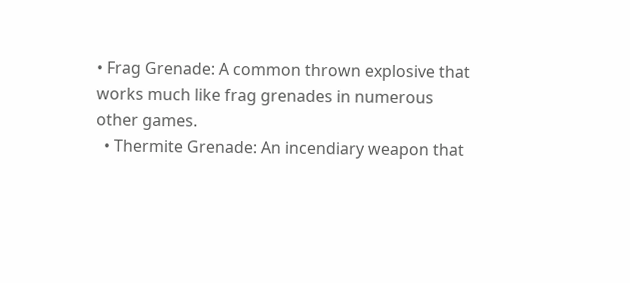• Frag Grenade: A common thrown explosive that works much like frag grenades in numerous other games.
  • Thermite Grenade: An incendiary weapon that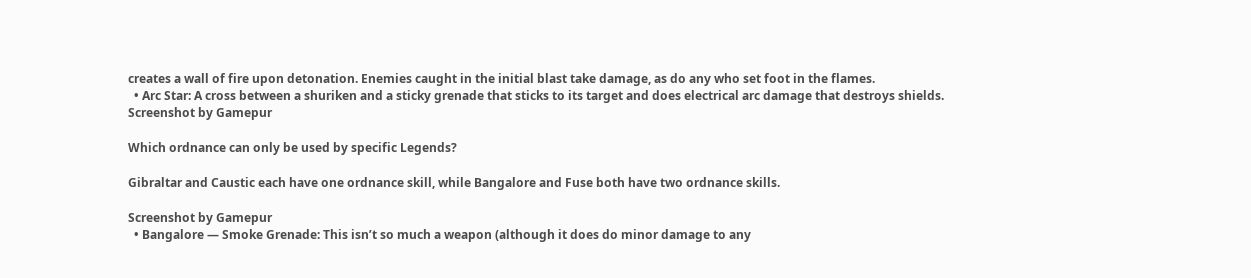creates a wall of fire upon detonation. Enemies caught in the initial blast take damage, as do any who set foot in the flames.
  • Arc Star: A cross between a shuriken and a sticky grenade that sticks to its target and does electrical arc damage that destroys shields.
Screenshot by Gamepur

Which ordnance can only be used by specific Legends?

Gibraltar and Caustic each have one ordnance skill, while Bangalore and Fuse both have two ordnance skills.

Screenshot by Gamepur
  • Bangalore — Smoke Grenade: This isn’t so much a weapon (although it does do minor damage to any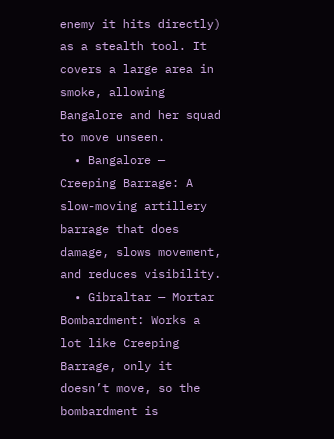enemy it hits directly) as a stealth tool. It covers a large area in smoke, allowing Bangalore and her squad to move unseen.
  • Bangalore — Creeping Barrage: A slow-moving artillery barrage that does damage, slows movement, and reduces visibility.
  • Gibraltar — Mortar Bombardment: Works a lot like Creeping Barrage, only it doesn’t move, so the bombardment is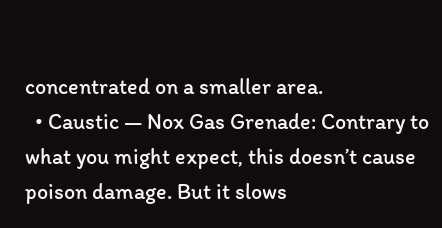concentrated on a smaller area.
  • Caustic — Nox Gas Grenade: Contrary to what you might expect, this doesn’t cause poison damage. But it slows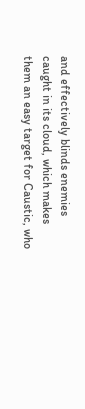and effectively blinds enemies caught in its cloud, which makes them an easy target for Caustic, who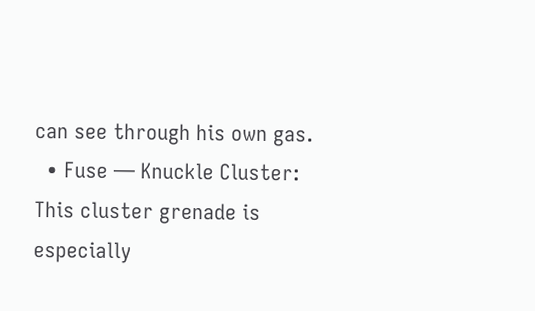can see through his own gas.
  • Fuse — Knuckle Cluster: This cluster grenade is especially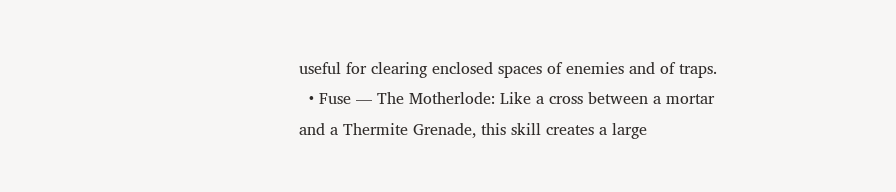useful for clearing enclosed spaces of enemies and of traps.
  • Fuse — The Motherlode: Like a cross between a mortar and a Thermite Grenade, this skill creates a large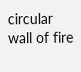circular wall of fire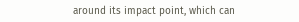around its impact point, which can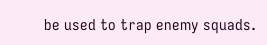be used to trap enemy squads.